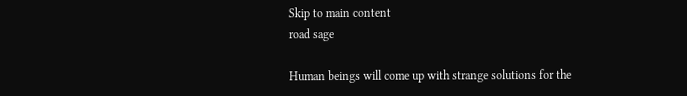Skip to main content
road sage

Human beings will come up with strange solutions for the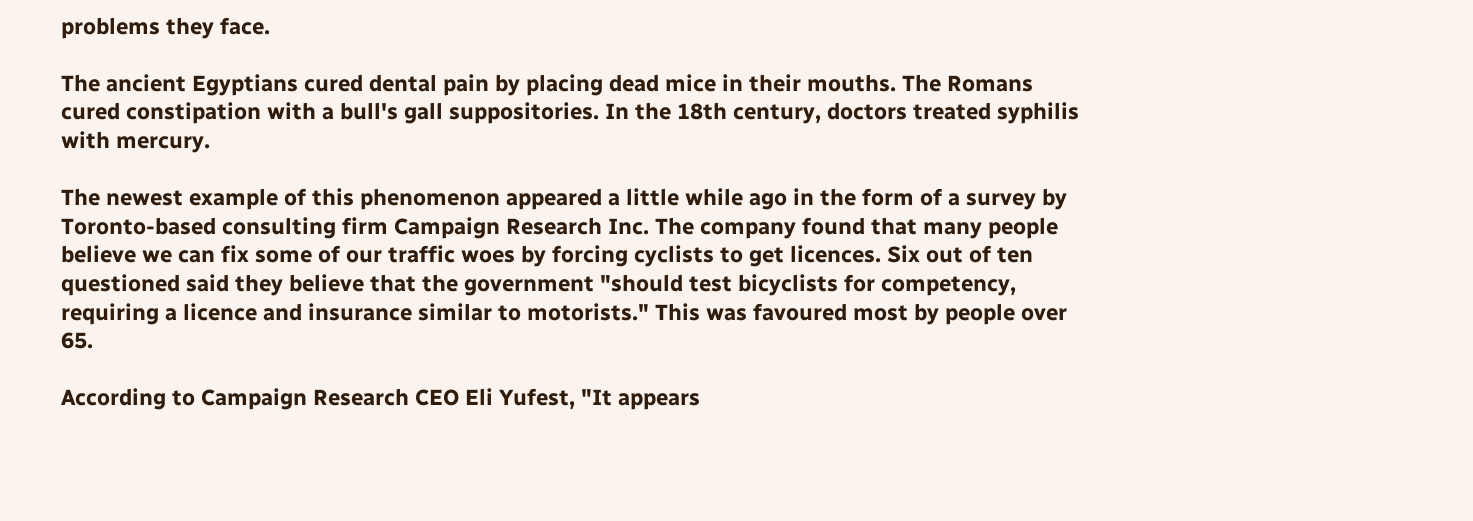problems they face.

The ancient Egyptians cured dental pain by placing dead mice in their mouths. The Romans cured constipation with a bull's gall suppositories. In the 18th century, doctors treated syphilis with mercury.

The newest example of this phenomenon appeared a little while ago in the form of a survey by Toronto-based consulting firm Campaign Research Inc. The company found that many people believe we can fix some of our traffic woes by forcing cyclists to get licences. Six out of ten questioned said they believe that the government "should test bicyclists for competency, requiring a licence and insurance similar to motorists." This was favoured most by people over 65.

According to Campaign Research CEO Eli Yufest, "It appears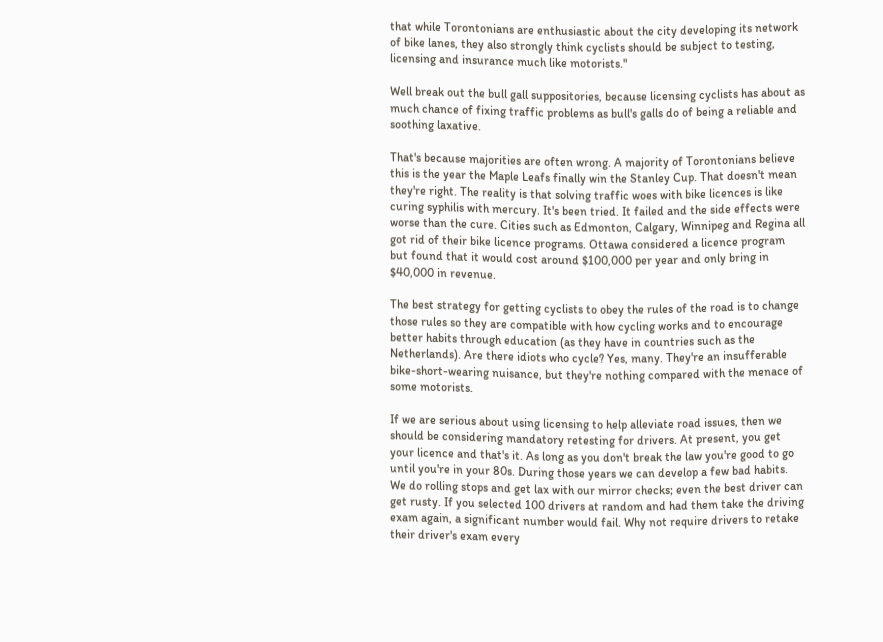that while Torontonians are enthusiastic about the city developing its network of bike lanes, they also strongly think cyclists should be subject to testing, licensing and insurance much like motorists."

Well break out the bull gall suppositories, because licensing cyclists has about as much chance of fixing traffic problems as bull's galls do of being a reliable and soothing laxative.

That's because majorities are often wrong. A majority of Torontonians believe this is the year the Maple Leafs finally win the Stanley Cup. That doesn't mean they're right. The reality is that solving traffic woes with bike licences is like curing syphilis with mercury. It's been tried. It failed and the side effects were worse than the cure. Cities such as Edmonton, Calgary, Winnipeg and Regina all got rid of their bike licence programs. Ottawa considered a licence program but found that it would cost around $100,000 per year and only bring in $40,000 in revenue.

The best strategy for getting cyclists to obey the rules of the road is to change those rules so they are compatible with how cycling works and to encourage better habits through education (as they have in countries such as the Netherlands). Are there idiots who cycle? Yes, many. They're an insufferable bike-short-wearing nuisance, but they're nothing compared with the menace of some motorists.

If we are serious about using licensing to help alleviate road issues, then we should be considering mandatory retesting for drivers. At present, you get your licence and that's it. As long as you don't break the law you're good to go until you're in your 80s. During those years we can develop a few bad habits. We do rolling stops and get lax with our mirror checks; even the best driver can get rusty. If you selected 100 drivers at random and had them take the driving exam again, a significant number would fail. Why not require drivers to retake their driver's exam every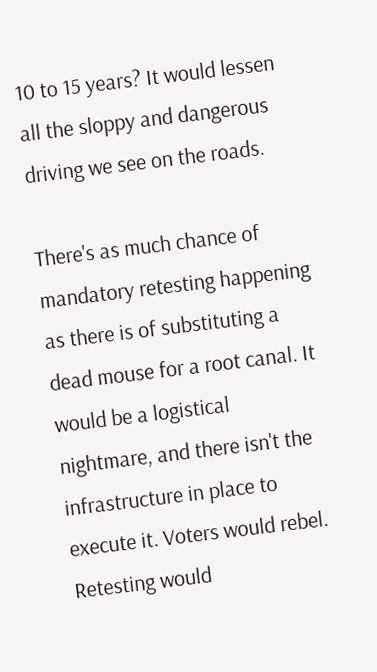10 to 15 years? It would lessen all the sloppy and dangerous driving we see on the roads.

There's as much chance of mandatory retesting happening as there is of substituting a dead mouse for a root canal. It would be a logistical nightmare, and there isn't the infrastructure in place to execute it. Voters would rebel. Retesting would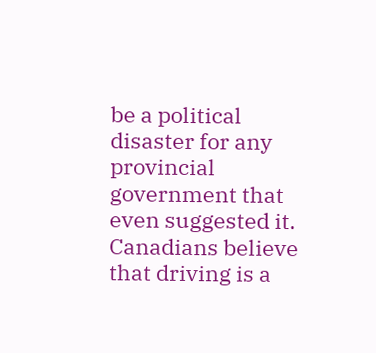be a political disaster for any provincial government that even suggested it. Canadians believe that driving is a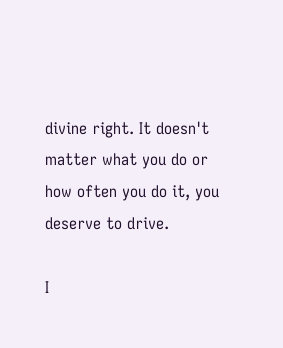divine right. It doesn't matter what you do or how often you do it, you deserve to drive.

I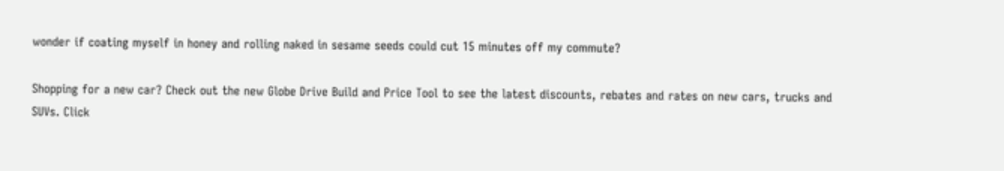wonder if coating myself in honey and rolling naked in sesame seeds could cut 15 minutes off my commute?

Shopping for a new car? Check out the new Globe Drive Build and Price Tool to see the latest discounts, rebates and rates on new cars, trucks and SUVs. Click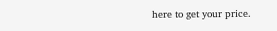here to get your price.